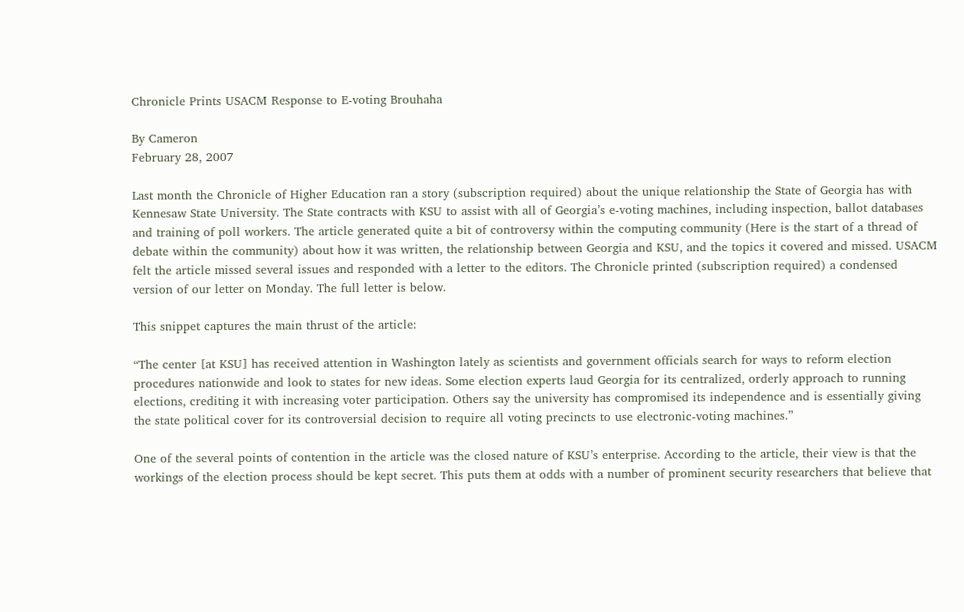Chronicle Prints USACM Response to E-voting Brouhaha

By Cameron
February 28, 2007

Last month the Chronicle of Higher Education ran a story (subscription required) about the unique relationship the State of Georgia has with Kennesaw State University. The State contracts with KSU to assist with all of Georgia’s e-voting machines, including inspection, ballot databases and training of poll workers. The article generated quite a bit of controversy within the computing community (Here is the start of a thread of debate within the community) about how it was written, the relationship between Georgia and KSU, and the topics it covered and missed. USACM felt the article missed several issues and responded with a letter to the editors. The Chronicle printed (subscription required) a condensed version of our letter on Monday. The full letter is below.

This snippet captures the main thrust of the article:

“The center [at KSU] has received attention in Washington lately as scientists and government officials search for ways to reform election procedures nationwide and look to states for new ideas. Some election experts laud Georgia for its centralized, orderly approach to running elections, crediting it with increasing voter participation. Others say the university has compromised its independence and is essentially giving the state political cover for its controversial decision to require all voting precincts to use electronic-voting machines.”

One of the several points of contention in the article was the closed nature of KSU’s enterprise. According to the article, their view is that the workings of the election process should be kept secret. This puts them at odds with a number of prominent security researchers that believe that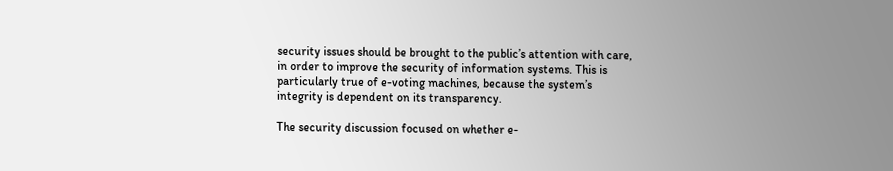security issues should be brought to the public’s attention with care, in order to improve the security of information systems. This is particularly true of e-voting machines, because the system’s integrity is dependent on its transparency.

The security discussion focused on whether e-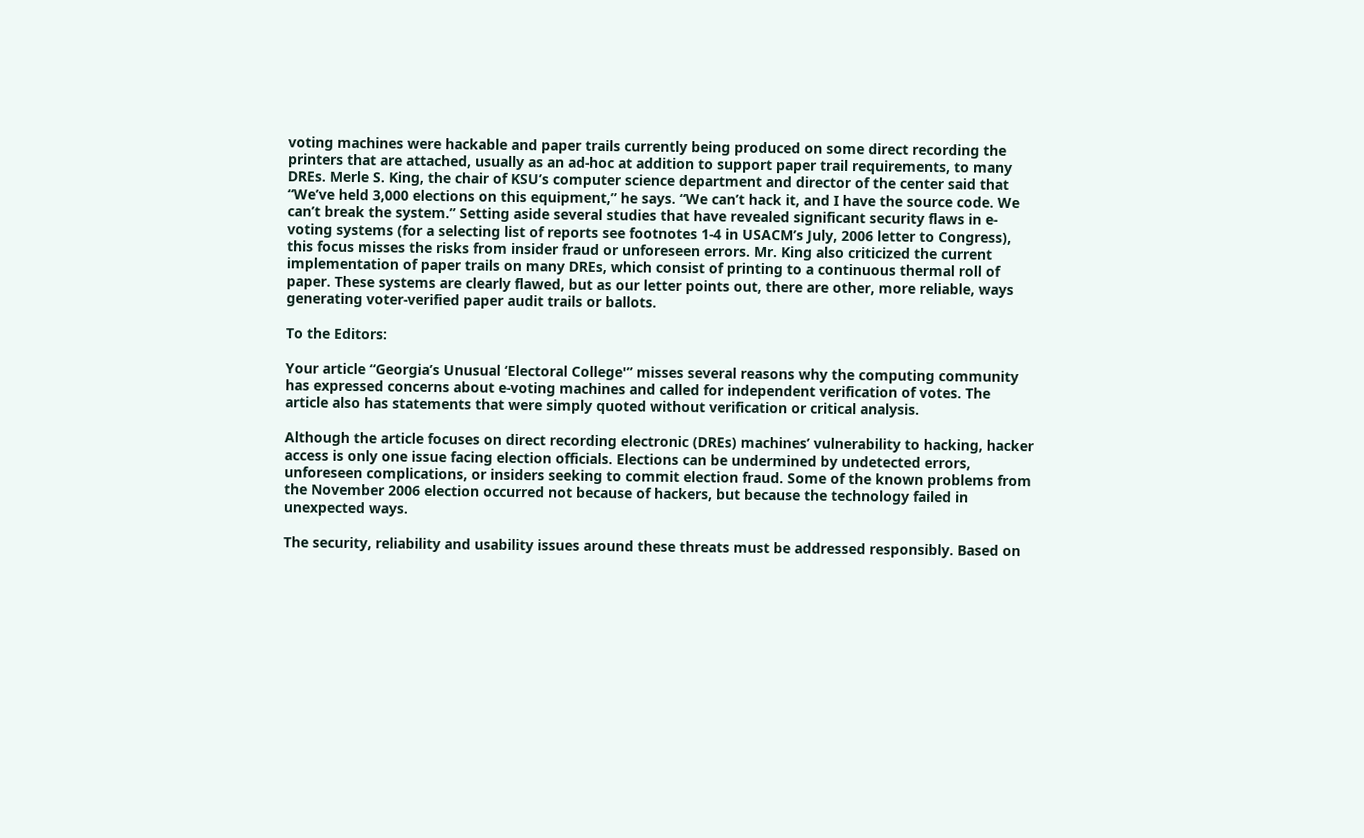voting machines were hackable and paper trails currently being produced on some direct recording the printers that are attached, usually as an ad-hoc at addition to support paper trail requirements, to many DREs. Merle S. King, the chair of KSU’s computer science department and director of the center said that “We’ve held 3,000 elections on this equipment,” he says. “We can’t hack it, and I have the source code. We can’t break the system.” Setting aside several studies that have revealed significant security flaws in e-voting systems (for a selecting list of reports see footnotes 1-4 in USACM’s July, 2006 letter to Congress), this focus misses the risks from insider fraud or unforeseen errors. Mr. King also criticized the current implementation of paper trails on many DREs, which consist of printing to a continuous thermal roll of paper. These systems are clearly flawed, but as our letter points out, there are other, more reliable, ways generating voter-verified paper audit trails or ballots.

To the Editors:

Your article “Georgia’s Unusual ‘Electoral College'” misses several reasons why the computing community has expressed concerns about e-voting machines and called for independent verification of votes. The article also has statements that were simply quoted without verification or critical analysis.

Although the article focuses on direct recording electronic (DREs) machines’ vulnerability to hacking, hacker access is only one issue facing election officials. Elections can be undermined by undetected errors, unforeseen complications, or insiders seeking to commit election fraud. Some of the known problems from the November 2006 election occurred not because of hackers, but because the technology failed in unexpected ways.

The security, reliability and usability issues around these threats must be addressed responsibly. Based on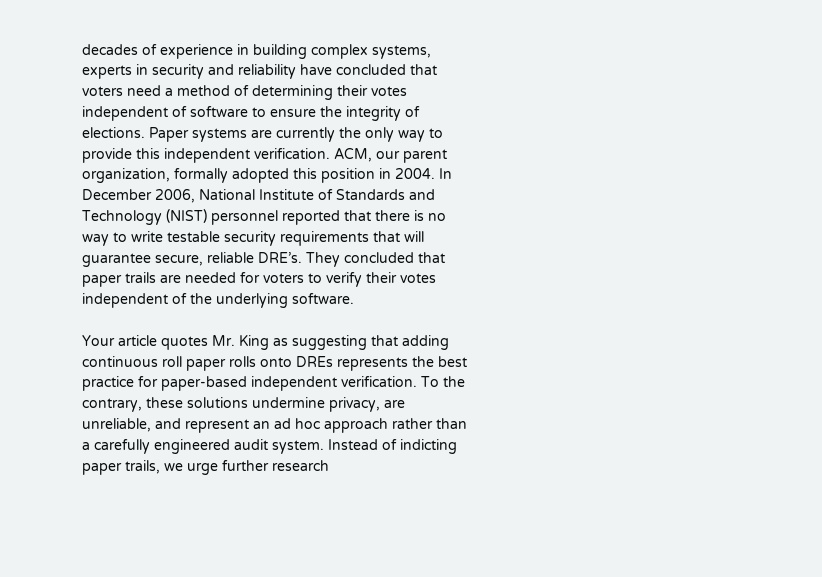decades of experience in building complex systems, experts in security and reliability have concluded that voters need a method of determining their votes independent of software to ensure the integrity of elections. Paper systems are currently the only way to provide this independent verification. ACM, our parent organization, formally adopted this position in 2004. In December 2006, National Institute of Standards and Technology (NIST) personnel reported that there is no way to write testable security requirements that will guarantee secure, reliable DRE’s. They concluded that paper trails are needed for voters to verify their votes independent of the underlying software.

Your article quotes Mr. King as suggesting that adding continuous roll paper rolls onto DREs represents the best practice for paper-based independent verification. To the contrary, these solutions undermine privacy, are unreliable, and represent an ad hoc approach rather than a carefully engineered audit system. Instead of indicting paper trails, we urge further research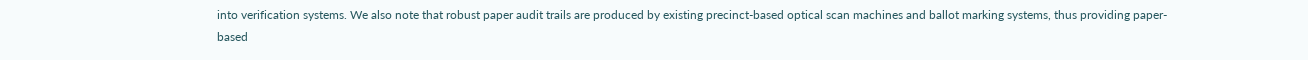into verification systems. We also note that robust paper audit trails are produced by existing precinct-based optical scan machines and ballot marking systems, thus providing paper-based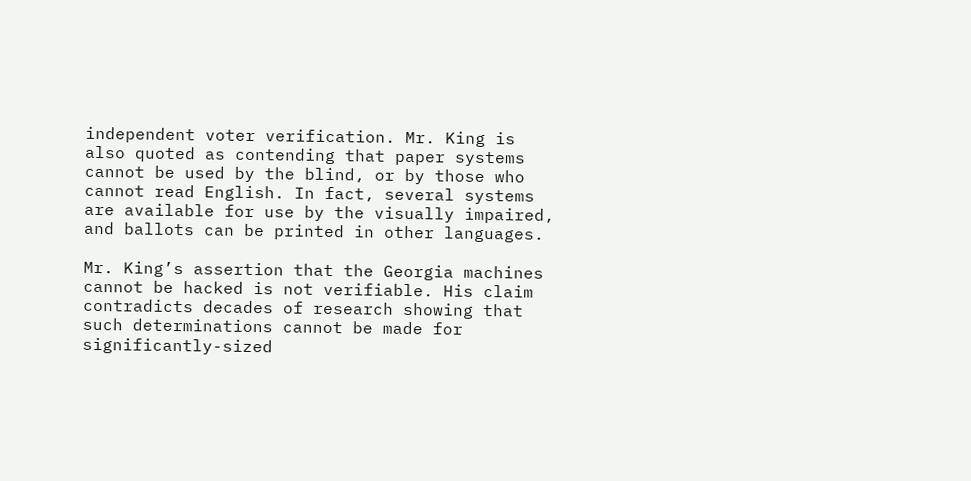independent voter verification. Mr. King is also quoted as contending that paper systems cannot be used by the blind, or by those who cannot read English. In fact, several systems are available for use by the visually impaired, and ballots can be printed in other languages.

Mr. King’s assertion that the Georgia machines cannot be hacked is not verifiable. His claim contradicts decades of research showing that such determinations cannot be made for significantly-sized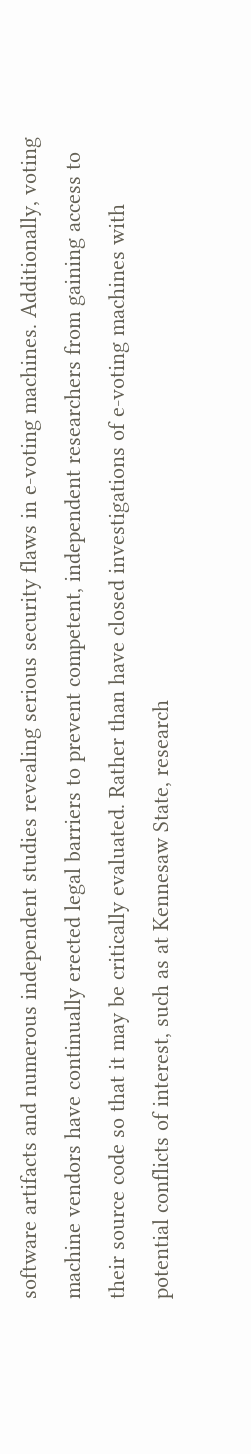software artifacts and numerous independent studies revealing serious security flaws in e-voting machines. Additionally, voting machine vendors have continually erected legal barriers to prevent competent, independent researchers from gaining access to their source code so that it may be critically evaluated. Rather than have closed investigations of e-voting machines with potential conflicts of interest, such as at Kennesaw State, research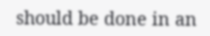should be done in an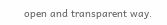open and transparent way.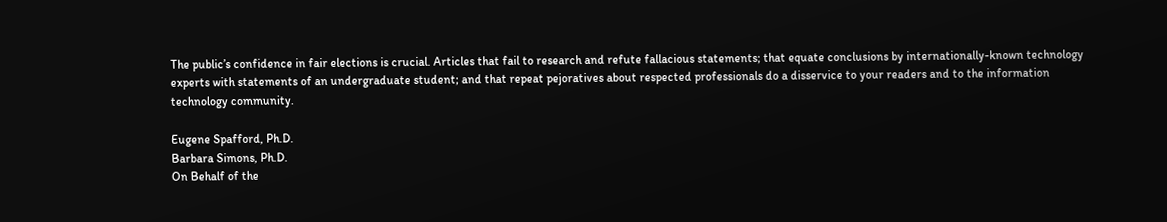The public’s confidence in fair elections is crucial. Articles that fail to research and refute fallacious statements; that equate conclusions by internationally-known technology experts with statements of an undergraduate student; and that repeat pejoratives about respected professionals do a disservice to your readers and to the information technology community.

Eugene Spafford, Ph.D.
Barbara Simons, Ph.D.
On Behalf of the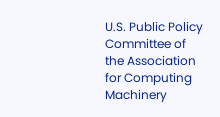U.S. Public Policy Committee of the Association for Computing Machinery